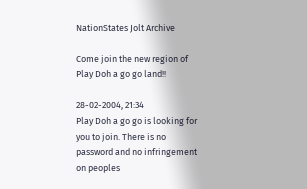NationStates Jolt Archive

Come join the new region of Play Doh a go go land!!

28-02-2004, 21:34
Play Doh a go go is looking for you to join. There is no password and no infringement on peoples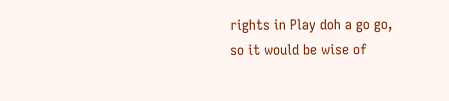rights in Play doh a go go, so it would be wise of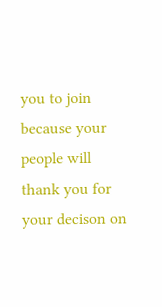you to join because your people will thank you for your decison on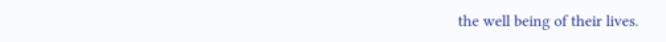the well being of their lives.